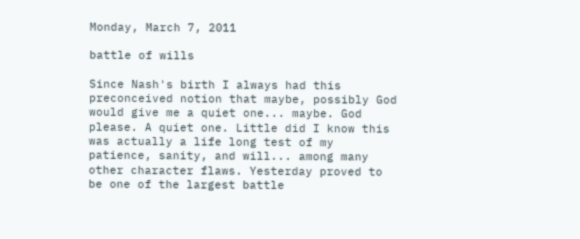Monday, March 7, 2011

battle of wills

Since Nash's birth I always had this preconceived notion that maybe, possibly God would give me a quiet one... maybe. God please. A quiet one. Little did I know this was actually a life long test of my patience, sanity, and will... among many other character flaws. Yesterday proved to be one of the largest battle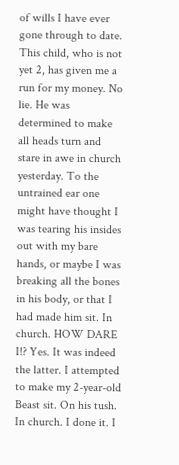of wills I have ever gone through to date. This child, who is not yet 2, has given me a run for my money. No lie. He was determined to make all heads turn and stare in awe in church yesterday. To the untrained ear one might have thought I was tearing his insides out with my bare hands, or maybe I was breaking all the bones in his body, or that I had made him sit. In church. HOW DARE I!? Yes. It was indeed the latter. I attempted to make my 2-year-old Beast sit. On his tush. In church. I done it. I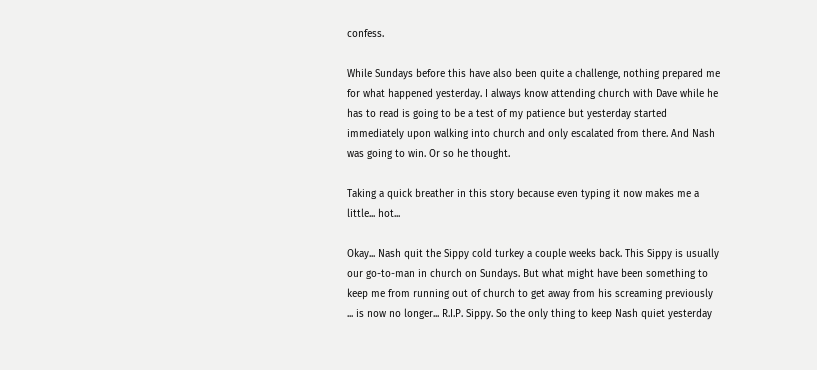confess.

While Sundays before this have also been quite a challenge, nothing prepared me for what happened yesterday. I always know attending church with Dave while he has to read is going to be a test of my patience but yesterday started immediately upon walking into church and only escalated from there. And Nash was going to win. Or so he thought.

Taking a quick breather in this story because even typing it now makes me a little... hot...

Okay... Nash quit the Sippy cold turkey a couple weeks back. This Sippy is usually our go-to-man in church on Sundays. But what might have been something to keep me from running out of church to get away from his screaming previously ... is now no longer... R.I.P. Sippy. So the only thing to keep Nash quiet yesterday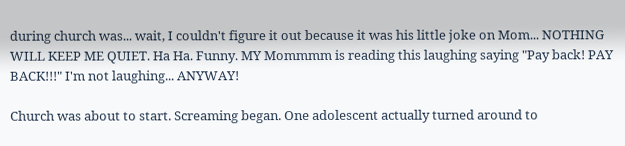during church was... wait, I couldn't figure it out because it was his little joke on Mom... NOTHING WILL KEEP ME QUIET. Ha Ha. Funny. MY Mommmm is reading this laughing saying "Pay back! PAY BACK!!!" I'm not laughing... ANYWAY!

Church was about to start. Screaming began. One adolescent actually turned around to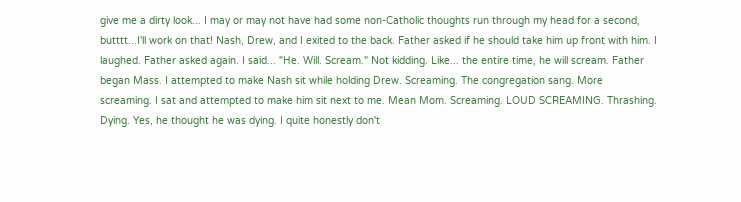give me a dirty look... I may or may not have had some non-Catholic thoughts run through my head for a second, butttt...I'll work on that! Nash, Drew, and I exited to the back. Father asked if he should take him up front with him. I laughed. Father asked again. I said... "He. Will. Scream." Not kidding. Like... the entire time, he will scream. Father began Mass. I attempted to make Nash sit while holding Drew. Screaming. The congregation sang. More screaming. I sat and attempted to make him sit next to me. Mean Mom. Screaming. LOUD SCREAMING. Thrashing. Dying. Yes, he thought he was dying. I quite honestly don't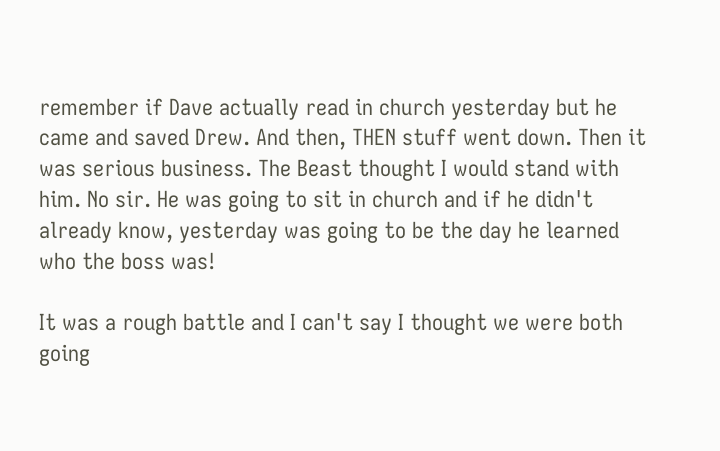remember if Dave actually read in church yesterday but he came and saved Drew. And then, THEN stuff went down. Then it was serious business. The Beast thought I would stand with him. No sir. He was going to sit in church and if he didn't already know, yesterday was going to be the day he learned who the boss was!

It was a rough battle and I can't say I thought we were both going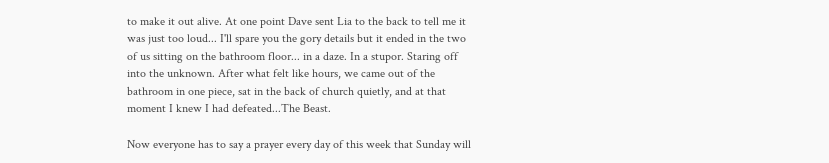to make it out alive. At one point Dave sent Lia to the back to tell me it was just too loud... I'll spare you the gory details but it ended in the two of us sitting on the bathroom floor... in a daze. In a stupor. Staring off into the unknown. After what felt like hours, we came out of the bathroom in one piece, sat in the back of church quietly, and at that moment I knew I had defeated...The Beast.

Now everyone has to say a prayer every day of this week that Sunday will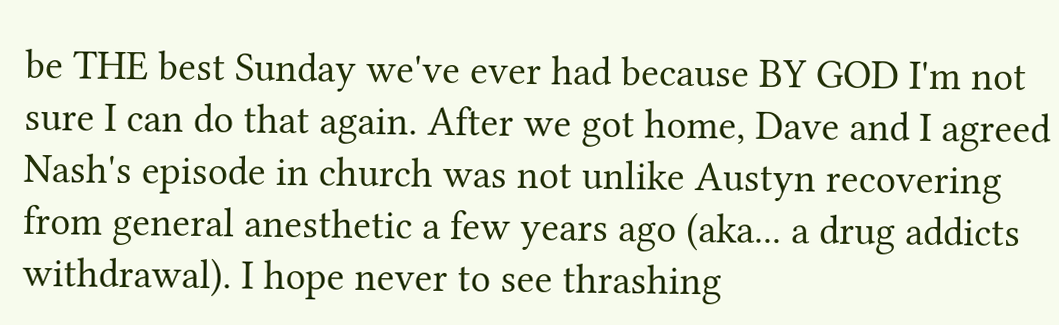be THE best Sunday we've ever had because BY GOD I'm not sure I can do that again. After we got home, Dave and I agreed Nash's episode in church was not unlike Austyn recovering from general anesthetic a few years ago (aka... a drug addicts withdrawal). I hope never to see thrashing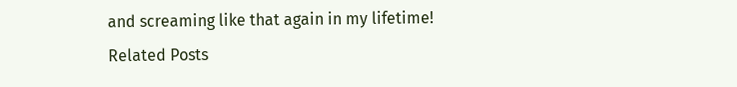and screaming like that again in my lifetime!
Related Posts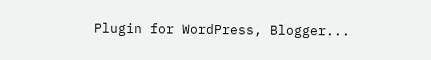Plugin for WordPress, Blogger...